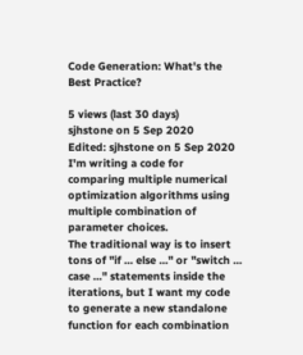Code Generation: What's the Best Practice?

5 views (last 30 days)
sjhstone on 5 Sep 2020
Edited: sjhstone on 5 Sep 2020
I'm writing a code for comparing multiple numerical optimization algorithms using multiple combination of parameter choices.
The traditional way is to insert tons of "if ... else ..." or "switch ... case ..." statements inside the iterations, but I want my code to generate a new standalone function for each combination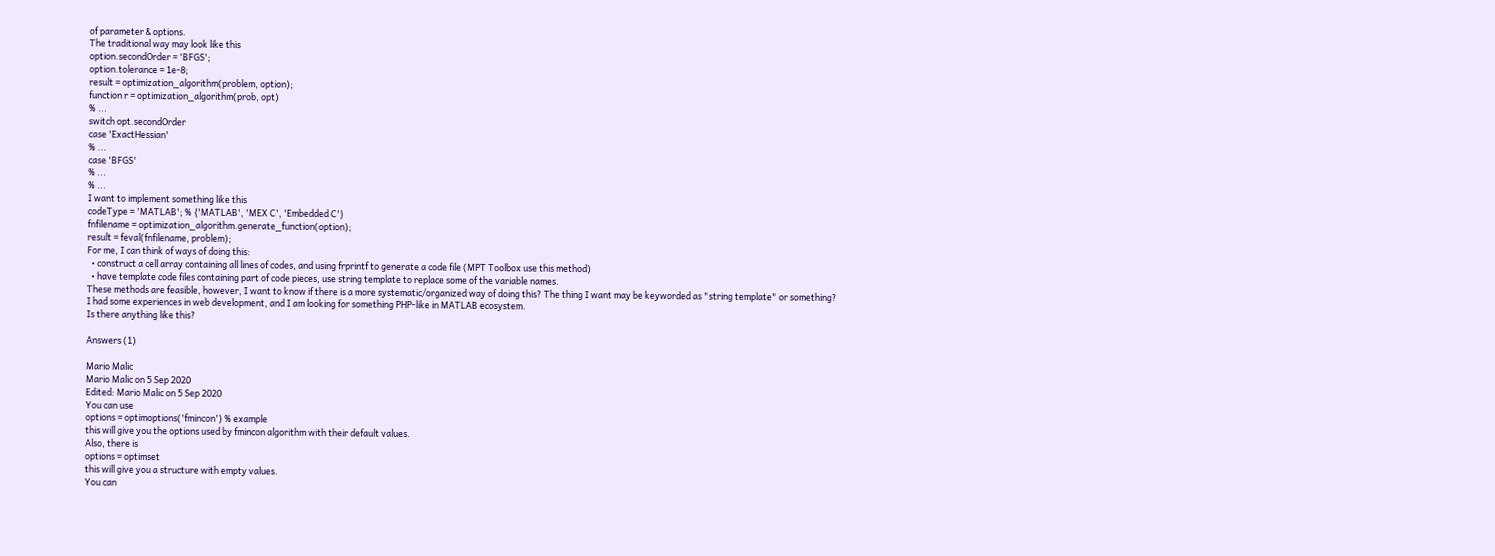of parameter & options.
The traditional way may look like this
option.secondOrder = 'BFGS';
option.tolerance = 1e-8;
result = optimization_algorithm(problem, option);
function r = optimization_algorithm(prob, opt)
% ...
switch opt.secondOrder
case 'ExactHessian'
% ...
case 'BFGS'
% ...
% ...
I want to implement something like this
codeType = 'MATLAB'; % {'MATLAB', 'MEX C', 'Embedded C'}
fnfilename = optimization_algorithm.generate_function(option);
result = feval(fnfilename, problem);
For me, I can think of ways of doing this:
  • construct a cell array containing all lines of codes, and using frprintf to generate a code file (MPT Toolbox use this method)
  • have template code files containing part of code pieces, use string template to replace some of the variable names.
These methods are feasible, however, I want to know if there is a more systematic/organized way of doing this? The thing I want may be keyworded as "string template" or something?
I had some experiences in web development, and I am looking for something PHP-like in MATLAB ecosystem.
Is there anything like this?

Answers (1)

Mario Malic
Mario Malic on 5 Sep 2020
Edited: Mario Malic on 5 Sep 2020
You can use
options = optimoptions('fmincon') % example
this will give you the options used by fmincon algorithm with their default values.
Also, there is
options = optimset
this will give you a structure with empty values.
You can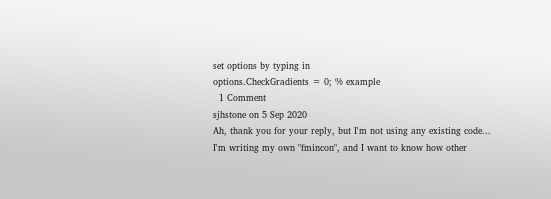set options by typing in
options.CheckGradients = 0; % example
  1 Comment
sjhstone on 5 Sep 2020
Ah, thank you for your reply, but I'm not using any existing code...
I'm writing my own "fmincon", and I want to know how other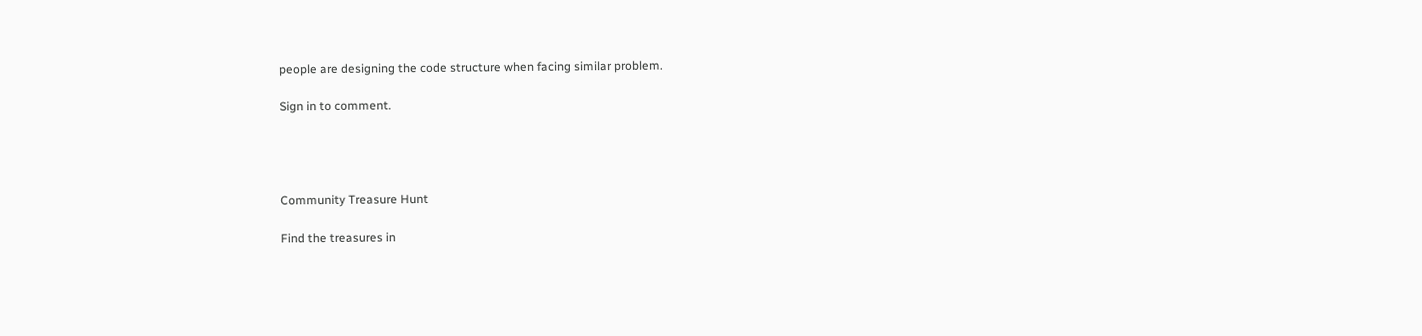people are designing the code structure when facing similar problem.

Sign in to comment.




Community Treasure Hunt

Find the treasures in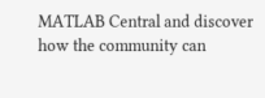MATLAB Central and discover how the community can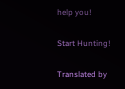help you!

Start Hunting!

Translated by